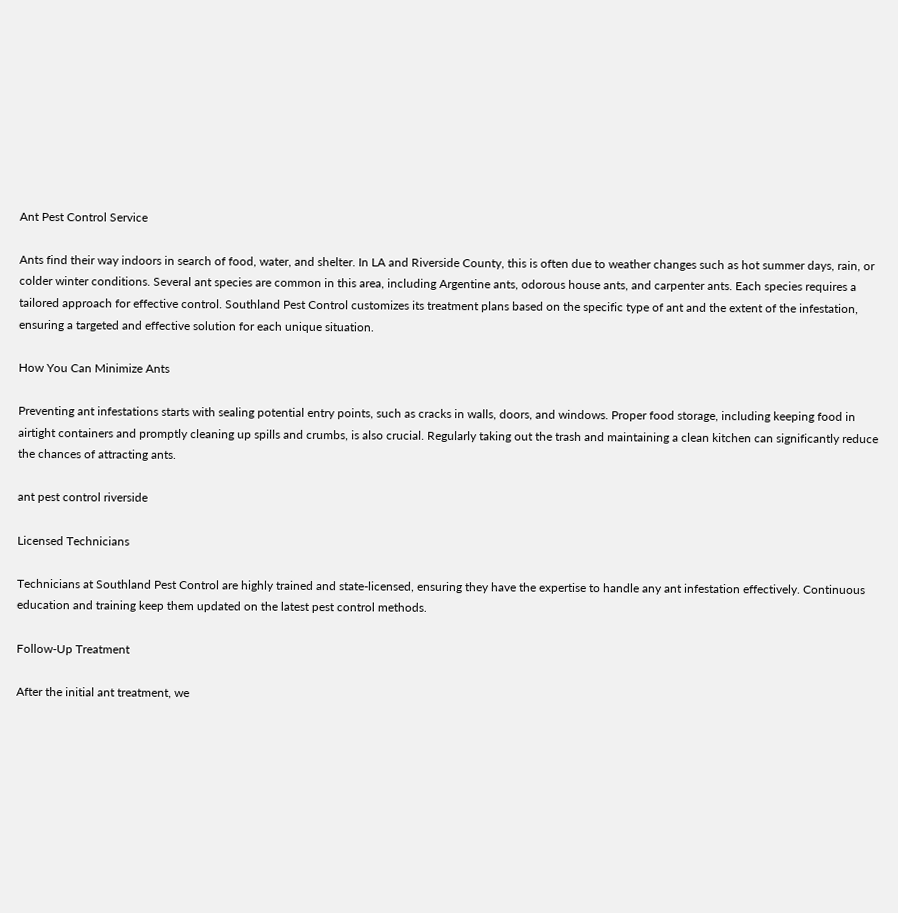Ant Pest Control Service

Ants find their way indoors in search of food, water, and shelter. In LA and Riverside County, this is often due to weather changes such as hot summer days, rain, or colder winter conditions. Several ant species are common in this area, including Argentine ants, odorous house ants, and carpenter ants. Each species requires a tailored approach for effective control. Southland Pest Control customizes its treatment plans based on the specific type of ant and the extent of the infestation, ensuring a targeted and effective solution for each unique situation.

How You Can Minimize Ants

Preventing ant infestations starts with sealing potential entry points, such as cracks in walls, doors, and windows. Proper food storage, including keeping food in airtight containers and promptly cleaning up spills and crumbs, is also crucial. Regularly taking out the trash and maintaining a clean kitchen can significantly reduce the chances of attracting ants.

ant pest control riverside

Licensed Technicians

Technicians at Southland Pest Control are highly trained and state-licensed, ensuring they have the expertise to handle any ant infestation effectively. Continuous education and training keep them updated on the latest pest control methods.

Follow-Up Treatment

After the initial ant treatment, we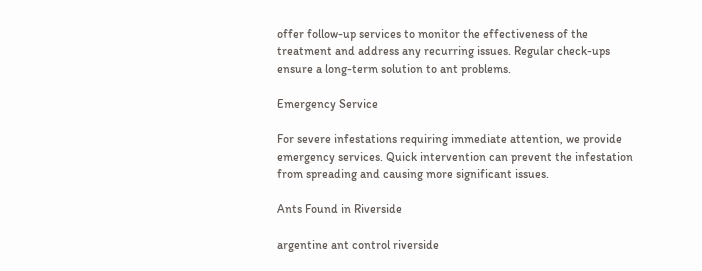offer follow-up services to monitor the effectiveness of the treatment and address any recurring issues. Regular check-ups ensure a long-term solution to ant problems.

Emergency Service

For severe infestations requiring immediate attention, we provide emergency services. Quick intervention can prevent the infestation from spreading and causing more significant issues.

Ants Found in Riverside

argentine ant control riverside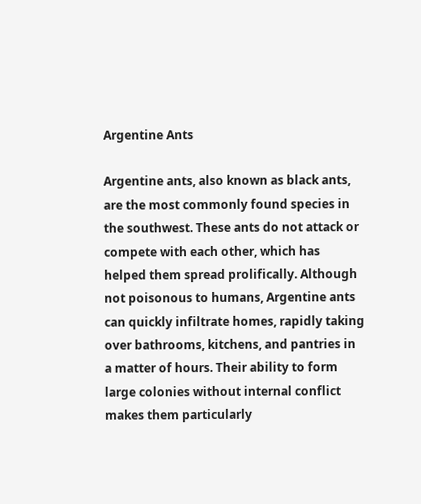Argentine Ants

Argentine ants, also known as black ants, are the most commonly found species in the southwest. These ants do not attack or compete with each other, which has helped them spread prolifically. Although not poisonous to humans, Argentine ants can quickly infiltrate homes, rapidly taking over bathrooms, kitchens, and pantries in a matter of hours. Their ability to form large colonies without internal conflict makes them particularly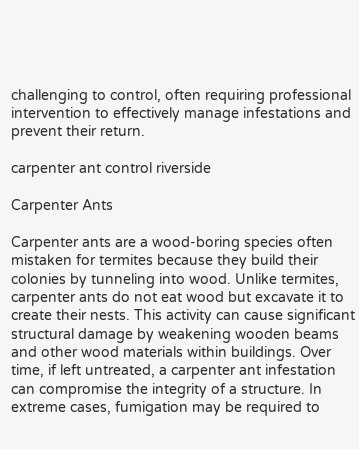challenging to control, often requiring professional intervention to effectively manage infestations and prevent their return.

carpenter ant control riverside

Carpenter Ants

Carpenter ants are a wood-boring species often mistaken for termites because they build their colonies by tunneling into wood. Unlike termites, carpenter ants do not eat wood but excavate it to create their nests. This activity can cause significant structural damage by weakening wooden beams and other wood materials within buildings. Over time, if left untreated, a carpenter ant infestation can compromise the integrity of a structure. In extreme cases, fumigation may be required to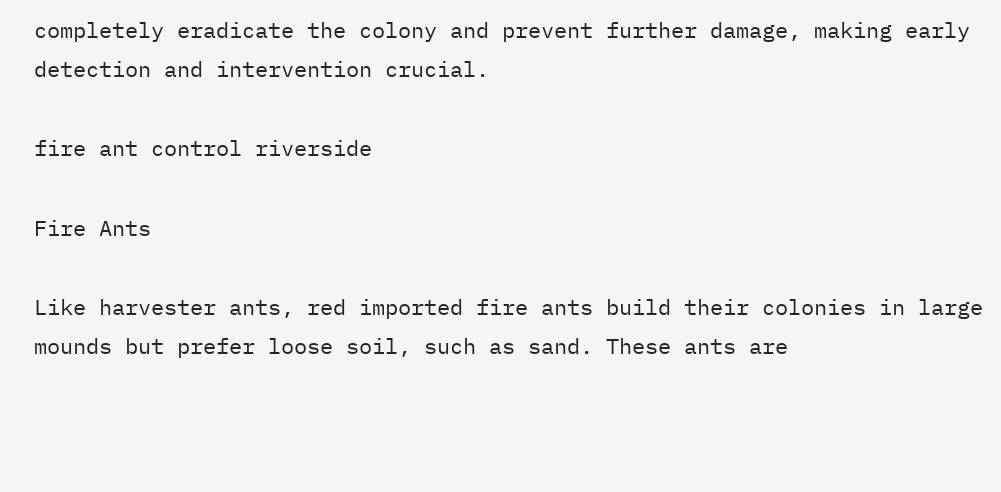completely eradicate the colony and prevent further damage, making early detection and intervention crucial.

fire ant control riverside

Fire Ants

Like harvester ants, red imported fire ants build their colonies in large mounds but prefer loose soil, such as sand. These ants are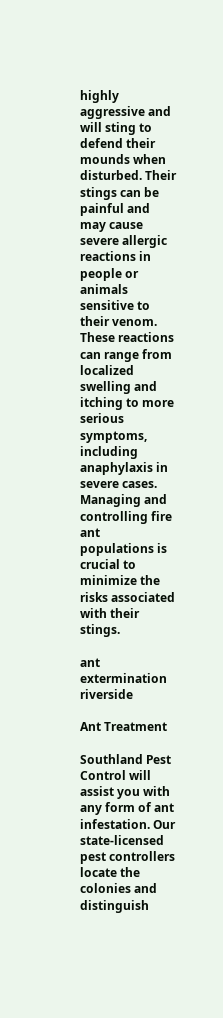highly aggressive and will sting to defend their mounds when disturbed. Their stings can be painful and may cause severe allergic reactions in people or animals sensitive to their venom. These reactions can range from localized swelling and itching to more serious symptoms, including anaphylaxis in severe cases. Managing and controlling fire ant populations is crucial to minimize the risks associated with their stings.

ant extermination riverside

Ant Treatment

Southland Pest Control will assist you with any form of ant infestation. Our state-licensed pest controllers locate the colonies and distinguish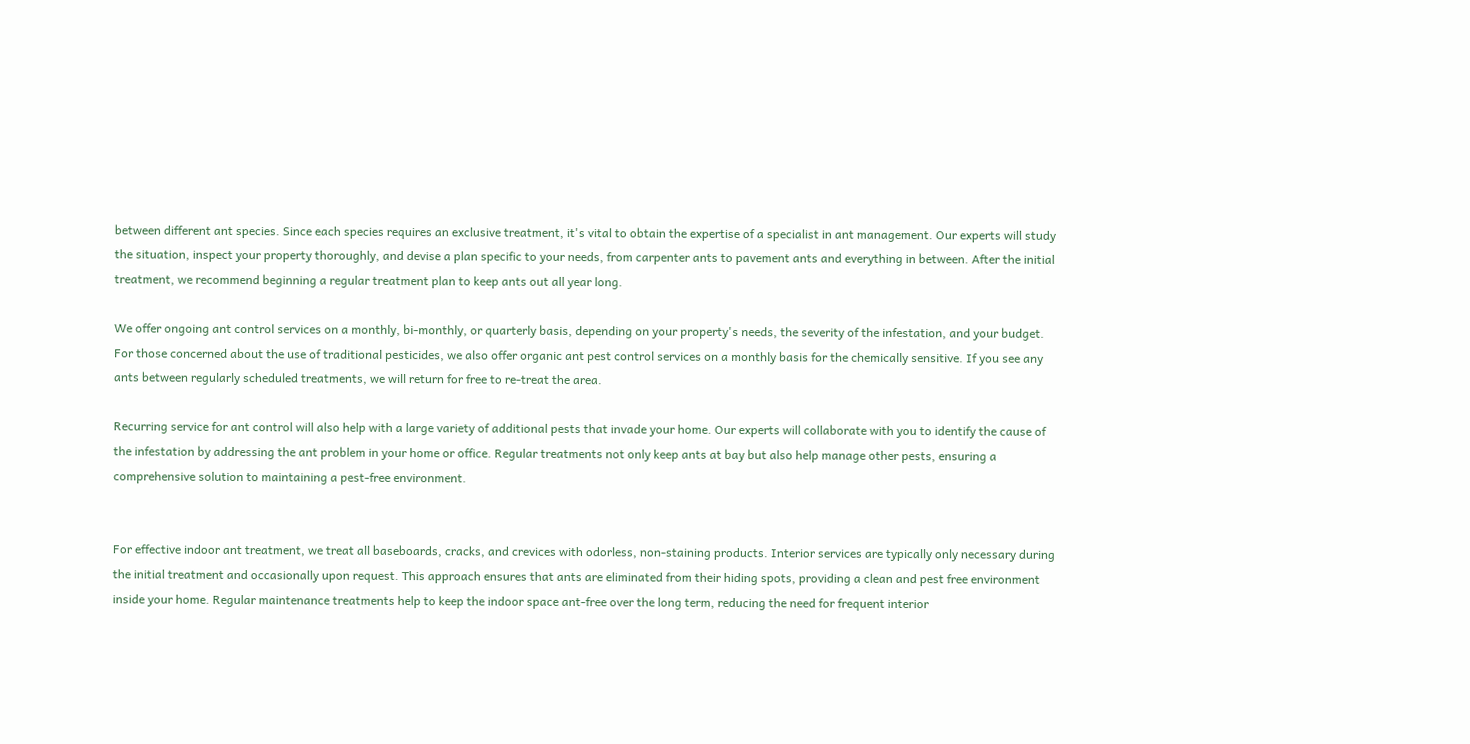between different ant species. Since each species requires an exclusive treatment, it's vital to obtain the expertise of a specialist in ant management. Our experts will study the situation, inspect your property thoroughly, and devise a plan specific to your needs, from carpenter ants to pavement ants and everything in between. After the initial treatment, we recommend beginning a regular treatment plan to keep ants out all year long.

We offer ongoing ant control services on a monthly, bi-monthly, or quarterly basis, depending on your property's needs, the severity of the infestation, and your budget. For those concerned about the use of traditional pesticides, we also offer organic ant pest control services on a monthly basis for the chemically sensitive. If you see any ants between regularly scheduled treatments, we will return for free to re-treat the area.

Recurring service for ant control will also help with a large variety of additional pests that invade your home. Our experts will collaborate with you to identify the cause of the infestation by addressing the ant problem in your home or office. Regular treatments not only keep ants at bay but also help manage other pests, ensuring a comprehensive solution to maintaining a pest-free environment.


For effective indoor ant treatment, we treat all baseboards, cracks, and crevices with odorless, non-staining products. Interior services are typically only necessary during the initial treatment and occasionally upon request. This approach ensures that ants are eliminated from their hiding spots, providing a clean and pest free environment inside your home. Regular maintenance treatments help to keep the indoor space ant-free over the long term, reducing the need for frequent interior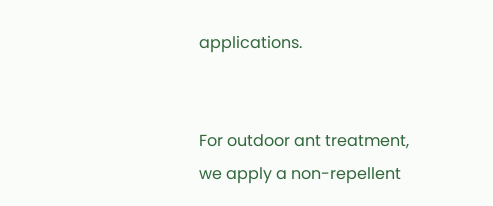applications.


For outdoor ant treatment, we apply a non-repellent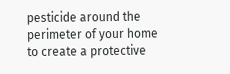pesticide around the perimeter of your home to create a protective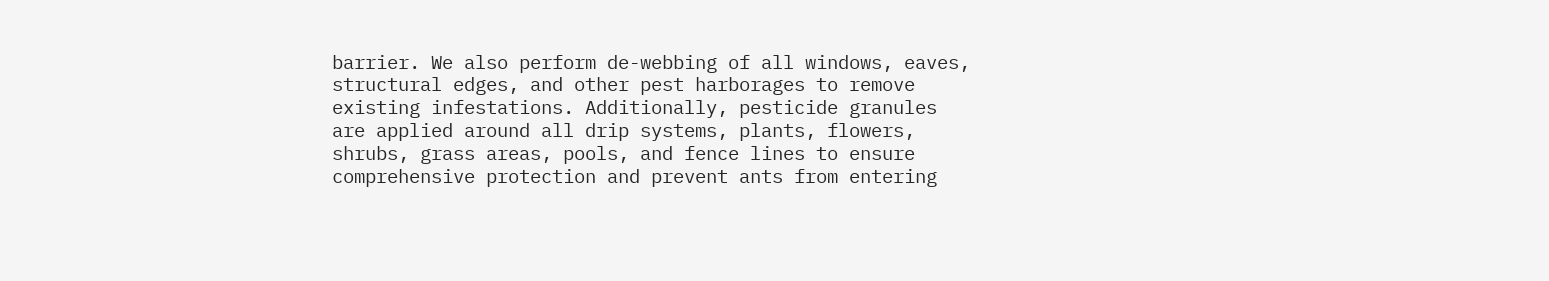barrier. We also perform de-webbing of all windows, eaves, structural edges, and other pest harborages to remove existing infestations. Additionally, pesticide granules are applied around all drip systems, plants, flowers, shrubs, grass areas, pools, and fence lines to ensure comprehensive protection and prevent ants from entering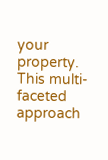your property. This multi-faceted approach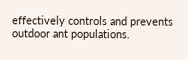effectively controls and prevents outdoor ant populations.